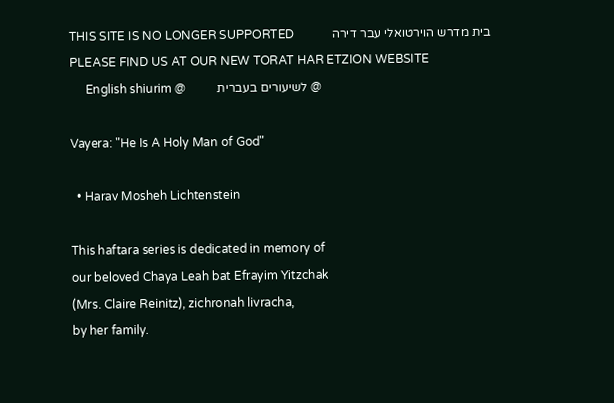THIS SITE IS NO LONGER SUPPORTED            בית מדרש הוירטואלי עבר דירה
PLEASE FIND US AT OUR NEW TORAT HAR ETZION WEBSITE
     English shiurim @          לשיעורים בעברית @

Vayera: "He Is A Holy Man of God"

  • Harav Mosheh Lichtenstein

This haftara series is dedicated in memory of
our beloved Chaya Leah bat Efrayim Yitzchak
(Mrs. Claire Reinitz), zichronah livracha,
by her family.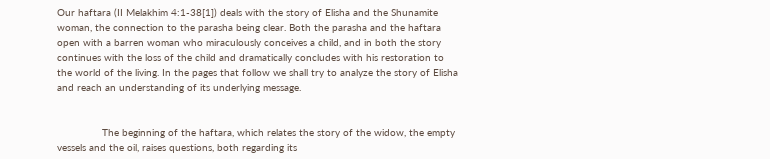Our haftara (II Melakhim 4:1-38[1]) deals with the story of Elisha and the Shunamite woman, the connection to the parasha being clear. Both the parasha and the haftara open with a barren woman who miraculously conceives a child, and in both the story continues with the loss of the child and dramatically concludes with his restoration to the world of the living. In the pages that follow we shall try to analyze the story of Elisha and reach an understanding of its underlying message.


               The beginning of the haftara, which relates the story of the widow, the empty vessels and the oil, raises questions, both regarding its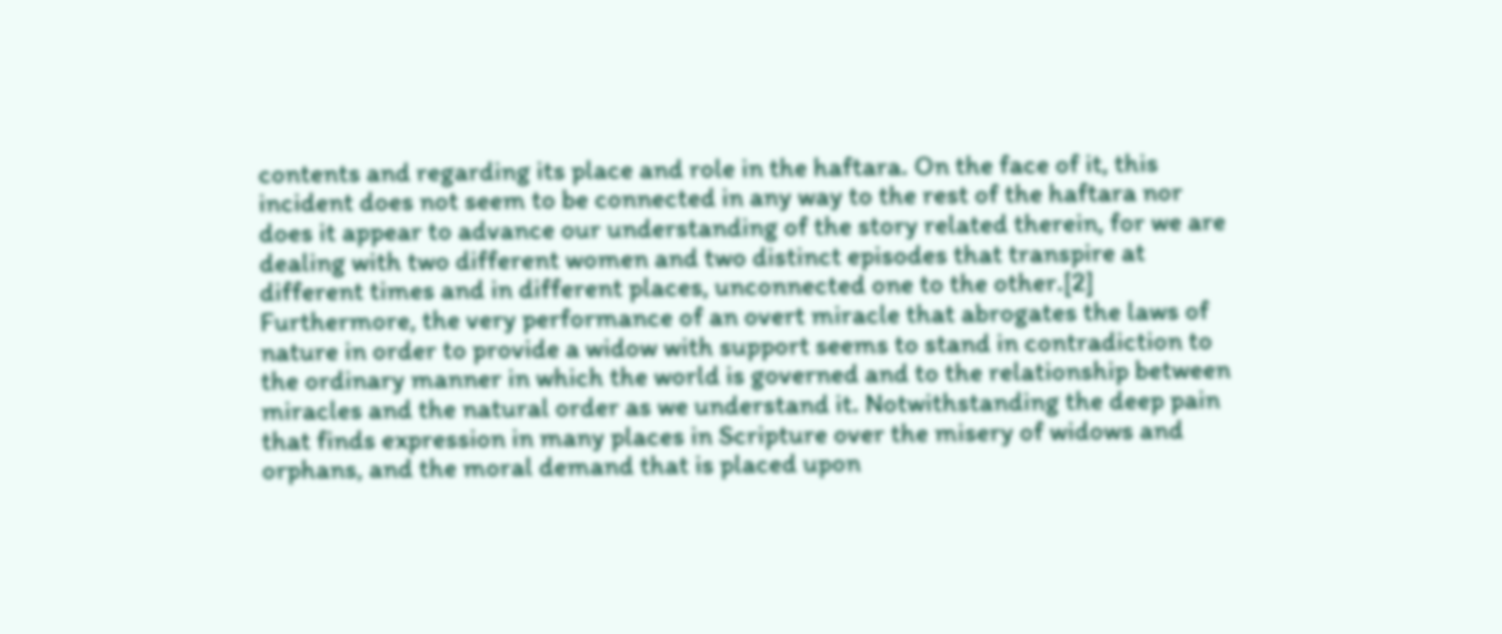contents and regarding its place and role in the haftara. On the face of it, this incident does not seem to be connected in any way to the rest of the haftara nor does it appear to advance our understanding of the story related therein, for we are dealing with two different women and two distinct episodes that transpire at different times and in different places, unconnected one to the other.[2] Furthermore, the very performance of an overt miracle that abrogates the laws of nature in order to provide a widow with support seems to stand in contradiction to the ordinary manner in which the world is governed and to the relationship between miracles and the natural order as we understand it. Notwithstanding the deep pain that finds expression in many places in Scripture over the misery of widows and orphans, and the moral demand that is placed upon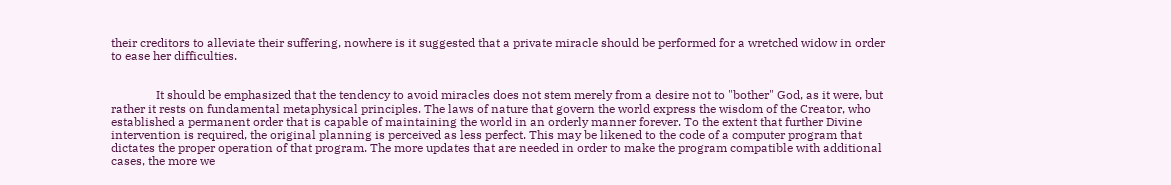their creditors to alleviate their suffering, nowhere is it suggested that a private miracle should be performed for a wretched widow in order to ease her difficulties.


               It should be emphasized that the tendency to avoid miracles does not stem merely from a desire not to "bother" God, as it were, but rather it rests on fundamental metaphysical principles. The laws of nature that govern the world express the wisdom of the Creator, who established a permanent order that is capable of maintaining the world in an orderly manner forever. To the extent that further Divine intervention is required, the original planning is perceived as less perfect. This may be likened to the code of a computer program that dictates the proper operation of that program. The more updates that are needed in order to make the program compatible with additional cases, the more we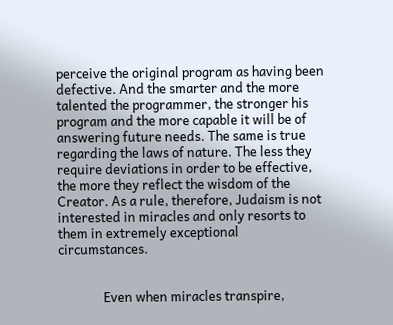perceive the original program as having been defective. And the smarter and the more talented the programmer, the stronger his program and the more capable it will be of answering future needs. The same is true regarding the laws of nature. The less they require deviations in order to be effective, the more they reflect the wisdom of the Creator. As a rule, therefore, Judaism is not interested in miracles and only resorts to them in extremely exceptional circumstances.


               Even when miracles transpire,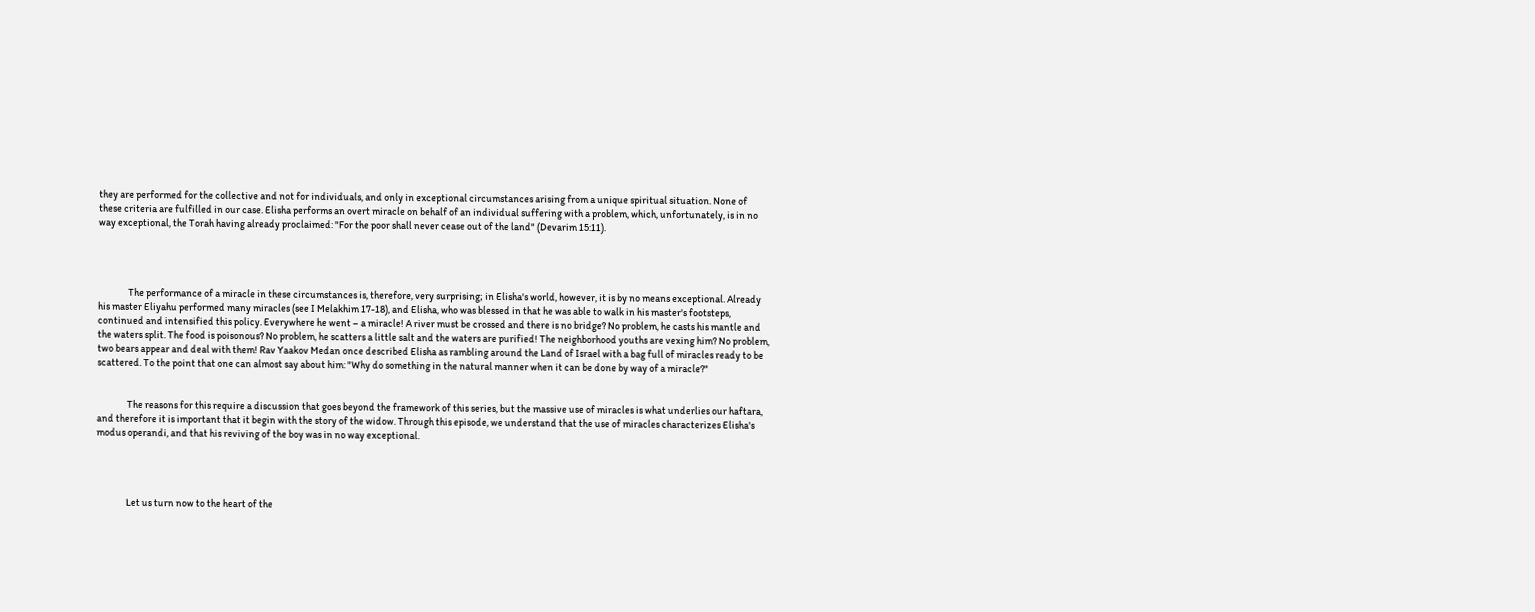they are performed for the collective and not for individuals, and only in exceptional circumstances arising from a unique spiritual situation. None of these criteria are fulfilled in our case. Elisha performs an overt miracle on behalf of an individual suffering with a problem, which, unfortunately, is in no way exceptional, the Torah having already proclaimed: "For the poor shall never cease out of the land" (Devarim 15:11).




               The performance of a miracle in these circumstances is, therefore, very surprising; in Elisha's world, however, it is by no means exceptional. Already his master Eliyahu performed many miracles (see I Melakhim 17-18), and Elisha, who was blessed in that he was able to walk in his master's footsteps, continued and intensified this policy. Everywhere he went – a miracle! A river must be crossed and there is no bridge? No problem, he casts his mantle and the waters split. The food is poisonous? No problem, he scatters a little salt and the waters are purified! The neighborhood youths are vexing him? No problem, two bears appear and deal with them! Rav Yaakov Medan once described Elisha as rambling around the Land of Israel with a bag full of miracles ready to be scattered. To the point that one can almost say about him: "Why do something in the natural manner when it can be done by way of a miracle?"


               The reasons for this require a discussion that goes beyond the framework of this series, but the massive use of miracles is what underlies our haftara, and therefore it is important that it begin with the story of the widow. Through this episode, we understand that the use of miracles characterizes Elisha's modus operandi, and that his reviving of the boy was in no way exceptional.




               Let us turn now to the heart of the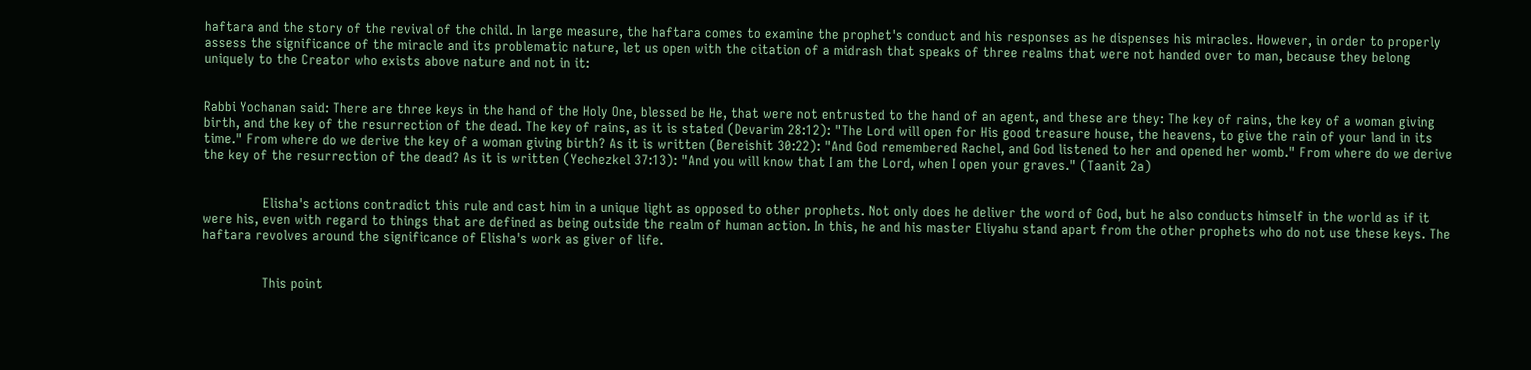haftara and the story of the revival of the child. In large measure, the haftara comes to examine the prophet's conduct and his responses as he dispenses his miracles. However, in order to properly assess the significance of the miracle and its problematic nature, let us open with the citation of a midrash that speaks of three realms that were not handed over to man, because they belong uniquely to the Creator who exists above nature and not in it:


Rabbi Yochanan said: There are three keys in the hand of the Holy One, blessed be He, that were not entrusted to the hand of an agent, and these are they: The key of rains, the key of a woman giving birth, and the key of the resurrection of the dead. The key of rains, as it is stated (Devarim 28:12): "The Lord will open for His good treasure house, the heavens, to give the rain of your land in its time." From where do we derive the key of a woman giving birth? As it is written (Bereishit 30:22): "And God remembered Rachel, and God listened to her and opened her womb." From where do we derive the key of the resurrection of the dead? As it is written (Yechezkel 37:13): "And you will know that I am the Lord, when I open your graves." (Taanit 2a)


               Elisha's actions contradict this rule and cast him in a unique light as opposed to other prophets. Not only does he deliver the word of God, but he also conducts himself in the world as if it were his, even with regard to things that are defined as being outside the realm of human action. In this, he and his master Eliyahu stand apart from the other prophets who do not use these keys. The haftara revolves around the significance of Elisha's work as giver of life.


               This point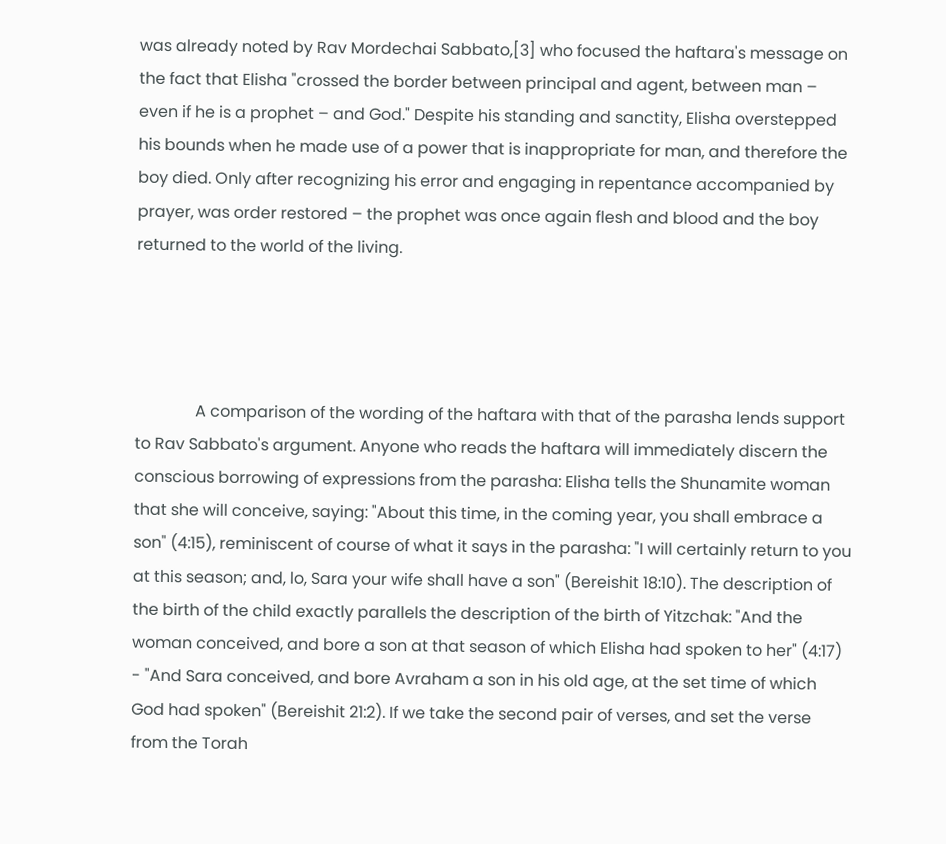was already noted by Rav Mordechai Sabbato,[3] who focused the haftara's message on the fact that Elisha "crossed the border between principal and agent, between man – even if he is a prophet – and God." Despite his standing and sanctity, Elisha overstepped his bounds when he made use of a power that is inappropriate for man, and therefore the boy died. Only after recognizing his error and engaging in repentance accompanied by prayer, was order restored – the prophet was once again flesh and blood and the boy returned to the world of the living.




               A comparison of the wording of the haftara with that of the parasha lends support to Rav Sabbato's argument. Anyone who reads the haftara will immediately discern the conscious borrowing of expressions from the parasha: Elisha tells the Shunamite woman that she will conceive, saying: "About this time, in the coming year, you shall embrace a son" (4:15), reminiscent of course of what it says in the parasha: "I will certainly return to you at this season; and, lo, Sara your wife shall have a son" (Bereishit 18:10). The description of the birth of the child exactly parallels the description of the birth of Yitzchak: "And the woman conceived, and bore a son at that season of which Elisha had spoken to her" (4:17) - "And Sara conceived, and bore Avraham a son in his old age, at the set time of which God had spoken" (Bereishit 21:2). If we take the second pair of verses, and set the verse from the Torah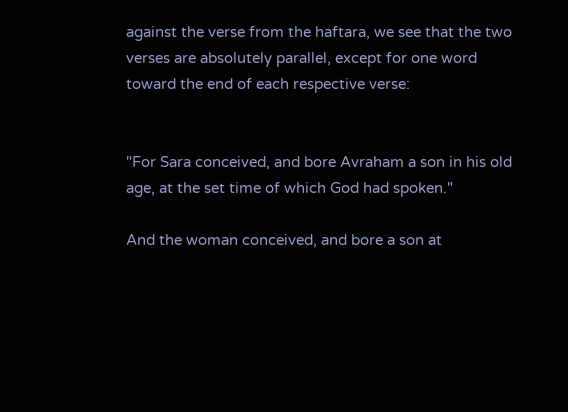against the verse from the haftara, we see that the two verses are absolutely parallel, except for one word toward the end of each respective verse:


"For Sara conceived, and bore Avraham a son in his old age, at the set time of which God had spoken."

And the woman conceived, and bore a son at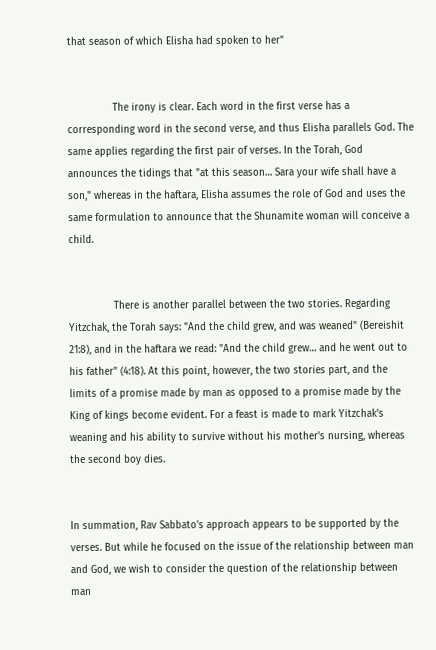that season of which Elisha had spoken to her"


               The irony is clear. Each word in the first verse has a corresponding word in the second verse, and thus Elisha parallels God. The same applies regarding the first pair of verses. In the Torah, God announces the tidings that "at this season… Sara your wife shall have a son," whereas in the haftara, Elisha assumes the role of God and uses the same formulation to announce that the Shunamite woman will conceive a child.


               There is another parallel between the two stories. Regarding Yitzchak, the Torah says: "And the child grew, and was weaned" (Bereishit 21:8), and in the haftara we read: "And the child grew… and he went out to his father" (4:18). At this point, however, the two stories part, and the limits of a promise made by man as opposed to a promise made by the King of kings become evident. For a feast is made to mark Yitzchak's weaning and his ability to survive without his mother's nursing, whereas the second boy dies.


In summation, Rav Sabbato's approach appears to be supported by the verses. But while he focused on the issue of the relationship between man and God, we wish to consider the question of the relationship between man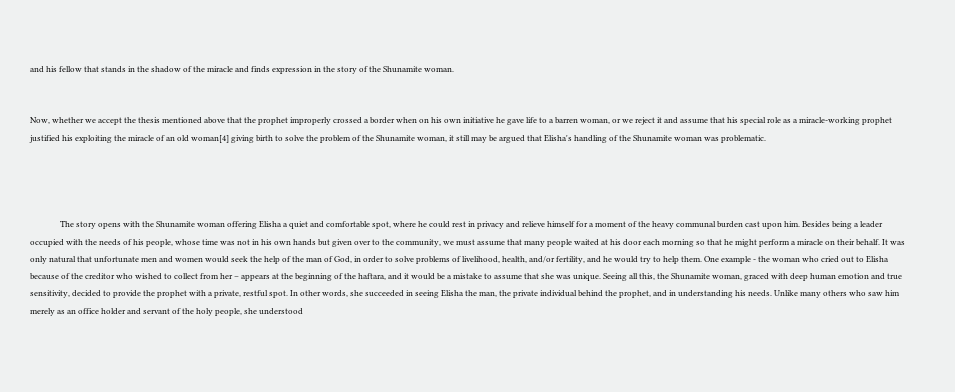and his fellow that stands in the shadow of the miracle and finds expression in the story of the Shunamite woman.


Now, whether we accept the thesis mentioned above that the prophet improperly crossed a border when on his own initiative he gave life to a barren woman, or we reject it and assume that his special role as a miracle-working prophet justified his exploiting the miracle of an old woman[4] giving birth to solve the problem of the Shunamite woman, it still may be argued that Elisha's handling of the Shunamite woman was problematic.




               The story opens with the Shunamite woman offering Elisha a quiet and comfortable spot, where he could rest in privacy and relieve himself for a moment of the heavy communal burden cast upon him. Besides being a leader occupied with the needs of his people, whose time was not in his own hands but given over to the community, we must assume that many people waited at his door each morning so that he might perform a miracle on their behalf. It was only natural that unfortunate men and women would seek the help of the man of God, in order to solve problems of livelihood, health, and/or fertility, and he would try to help them. One example - the woman who cried out to Elisha because of the creditor who wished to collect from her – appears at the beginning of the haftara, and it would be a mistake to assume that she was unique. Seeing all this, the Shunamite woman, graced with deep human emotion and true sensitivity, decided to provide the prophet with a private, restful spot. In other words, she succeeded in seeing Elisha the man, the private individual behind the prophet, and in understanding his needs. Unlike many others who saw him merely as an office holder and servant of the holy people, she understood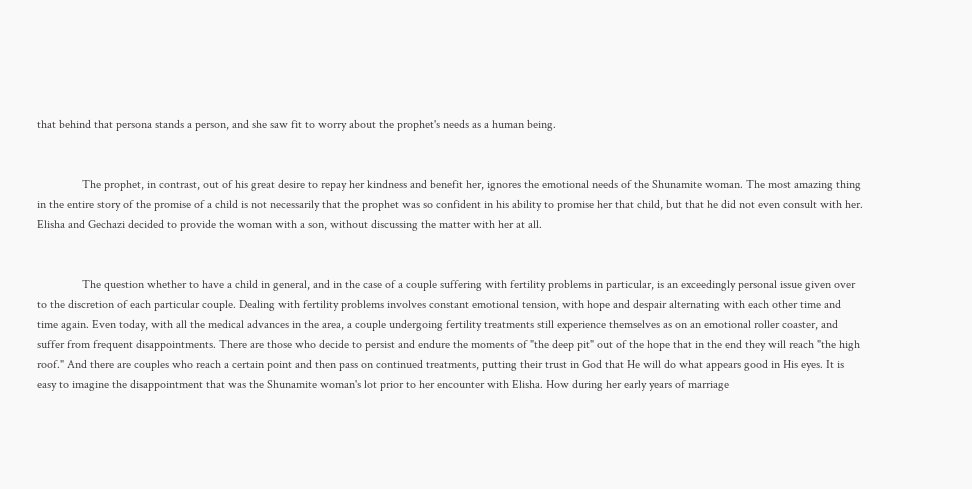that behind that persona stands a person, and she saw fit to worry about the prophet's needs as a human being.


               The prophet, in contrast, out of his great desire to repay her kindness and benefit her, ignores the emotional needs of the Shunamite woman. The most amazing thing in the entire story of the promise of a child is not necessarily that the prophet was so confident in his ability to promise her that child, but that he did not even consult with her. Elisha and Gechazi decided to provide the woman with a son, without discussing the matter with her at all.


               The question whether to have a child in general, and in the case of a couple suffering with fertility problems in particular, is an exceedingly personal issue given over to the discretion of each particular couple. Dealing with fertility problems involves constant emotional tension, with hope and despair alternating with each other time and time again. Even today, with all the medical advances in the area, a couple undergoing fertility treatments still experience themselves as on an emotional roller coaster, and suffer from frequent disappointments. There are those who decide to persist and endure the moments of "the deep pit" out of the hope that in the end they will reach "the high roof." And there are couples who reach a certain point and then pass on continued treatments, putting their trust in God that He will do what appears good in His eyes. It is easy to imagine the disappointment that was the Shunamite woman's lot prior to her encounter with Elisha. How during her early years of marriage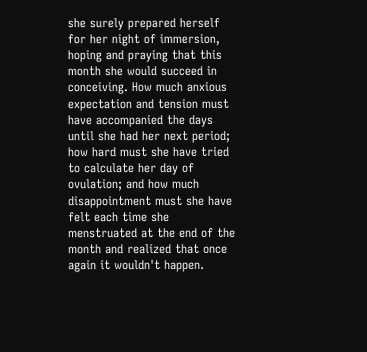she surely prepared herself for her night of immersion, hoping and praying that this month she would succeed in conceiving. How much anxious expectation and tension must have accompanied the days until she had her next period; how hard must she have tried to calculate her day of ovulation; and how much disappointment must she have felt each time she menstruated at the end of the month and realized that once again it wouldn't happen.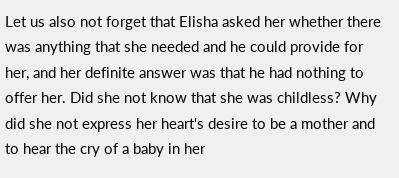Let us also not forget that Elisha asked her whether there was anything that she needed and he could provide for her, and her definite answer was that he had nothing to offer her. Did she not know that she was childless? Why did she not express her heart's desire to be a mother and to hear the cry of a baby in her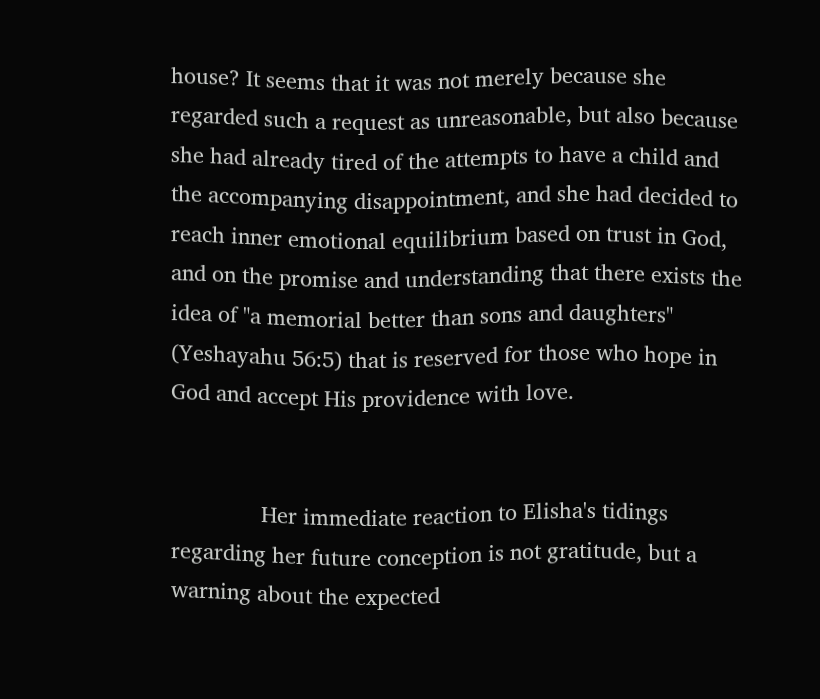house? It seems that it was not merely because she regarded such a request as unreasonable, but also because she had already tired of the attempts to have a child and the accompanying disappointment, and she had decided to reach inner emotional equilibrium based on trust in God, and on the promise and understanding that there exists the idea of "a memorial better than sons and daughters" (Yeshayahu 56:5) that is reserved for those who hope in God and accept His providence with love.


               Her immediate reaction to Elisha's tidings regarding her future conception is not gratitude, but a warning about the expected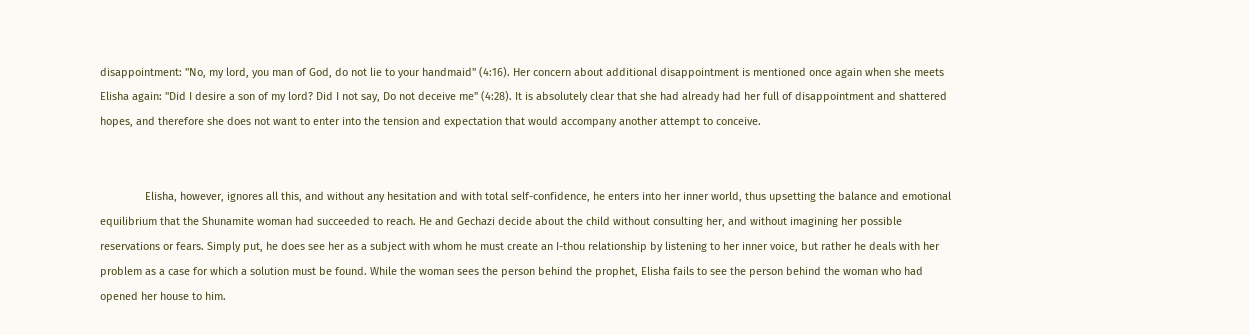disappointment: "No, my lord, you man of God, do not lie to your handmaid" (4:16). Her concern about additional disappointment is mentioned once again when she meets Elisha again: "Did I desire a son of my lord? Did I not say, Do not deceive me" (4:28). It is absolutely clear that she had already had her full of disappointment and shattered hopes, and therefore she does not want to enter into the tension and expectation that would accompany another attempt to conceive.


               Elisha, however, ignores all this, and without any hesitation and with total self-confidence, he enters into her inner world, thus upsetting the balance and emotional equilibrium that the Shunamite woman had succeeded to reach. He and Gechazi decide about the child without consulting her, and without imagining her possible reservations or fears. Simply put, he does see her as a subject with whom he must create an I-thou relationship by listening to her inner voice, but rather he deals with her problem as a case for which a solution must be found. While the woman sees the person behind the prophet, Elisha fails to see the person behind the woman who had opened her house to him.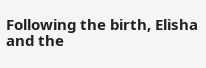Following the birth, Elisha and the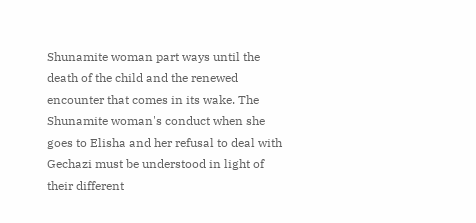Shunamite woman part ways until the death of the child and the renewed encounter that comes in its wake. The Shunamite woman's conduct when she goes to Elisha and her refusal to deal with Gechazi must be understood in light of their different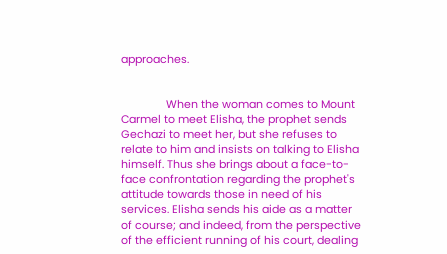approaches.


               When the woman comes to Mount Carmel to meet Elisha, the prophet sends Gechazi to meet her, but she refuses to relate to him and insists on talking to Elisha himself. Thus she brings about a face-to-face confrontation regarding the prophet's attitude towards those in need of his services. Elisha sends his aide as a matter of course; and indeed, from the perspective of the efficient running of his court, dealing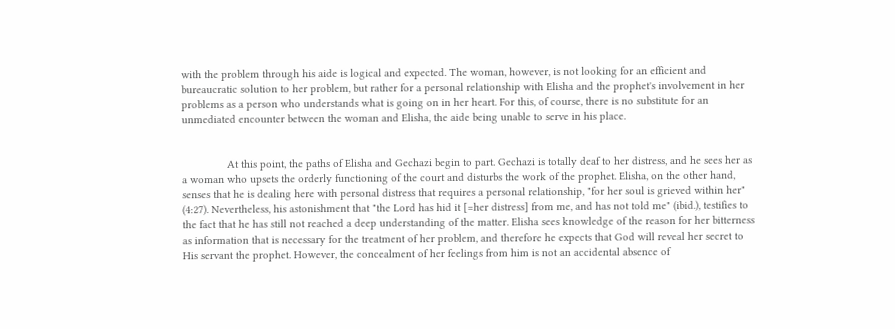with the problem through his aide is logical and expected. The woman, however, is not looking for an efficient and bureaucratic solution to her problem, but rather for a personal relationship with Elisha and the prophet's involvement in her problems as a person who understands what is going on in her heart. For this, of course, there is no substitute for an unmediated encounter between the woman and Elisha, the aide being unable to serve in his place.


               At this point, the paths of Elisha and Gechazi begin to part. Gechazi is totally deaf to her distress, and he sees her as a woman who upsets the orderly functioning of the court and disturbs the work of the prophet. Elisha, on the other hand, senses that he is dealing here with personal distress that requires a personal relationship, "for her soul is grieved within her" (4:27). Nevertheless, his astonishment that "the Lord has hid it [=her distress] from me, and has not told me" (ibid.), testifies to the fact that he has still not reached a deep understanding of the matter. Elisha sees knowledge of the reason for her bitterness as information that is necessary for the treatment of her problem, and therefore he expects that God will reveal her secret to His servant the prophet. However, the concealment of her feelings from him is not an accidental absence of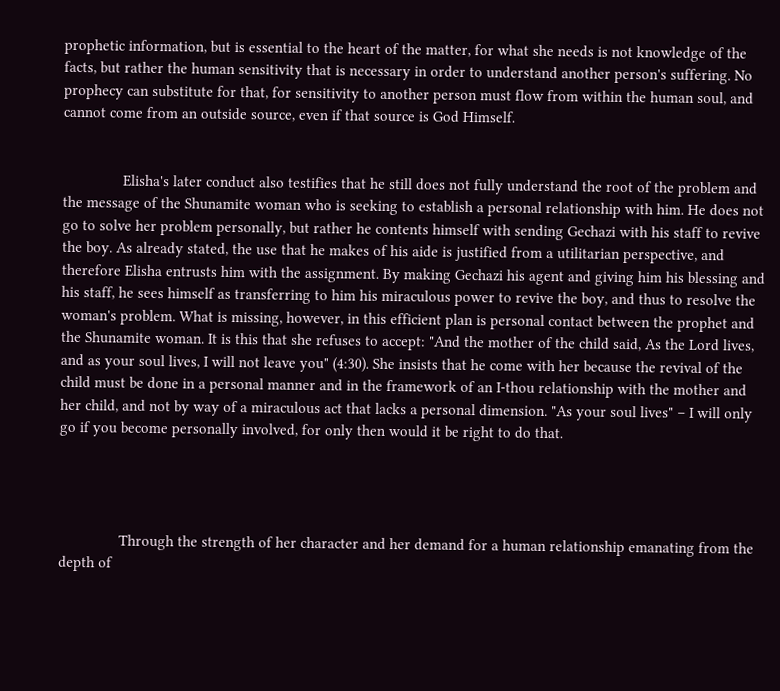prophetic information, but is essential to the heart of the matter, for what she needs is not knowledge of the facts, but rather the human sensitivity that is necessary in order to understand another person's suffering. No prophecy can substitute for that, for sensitivity to another person must flow from within the human soul, and cannot come from an outside source, even if that source is God Himself.


               Elisha's later conduct also testifies that he still does not fully understand the root of the problem and the message of the Shunamite woman who is seeking to establish a personal relationship with him. He does not go to solve her problem personally, but rather he contents himself with sending Gechazi with his staff to revive the boy. As already stated, the use that he makes of his aide is justified from a utilitarian perspective, and therefore Elisha entrusts him with the assignment. By making Gechazi his agent and giving him his blessing and his staff, he sees himself as transferring to him his miraculous power to revive the boy, and thus to resolve the woman's problem. What is missing, however, in this efficient plan is personal contact between the prophet and the Shunamite woman. It is this that she refuses to accept: "And the mother of the child said, As the Lord lives, and as your soul lives, I will not leave you" (4:30). She insists that he come with her because the revival of the child must be done in a personal manner and in the framework of an I-thou relationship with the mother and her child, and not by way of a miraculous act that lacks a personal dimension. "As your soul lives" – I will only go if you become personally involved, for only then would it be right to do that.




               Through the strength of her character and her demand for a human relationship emanating from the depth of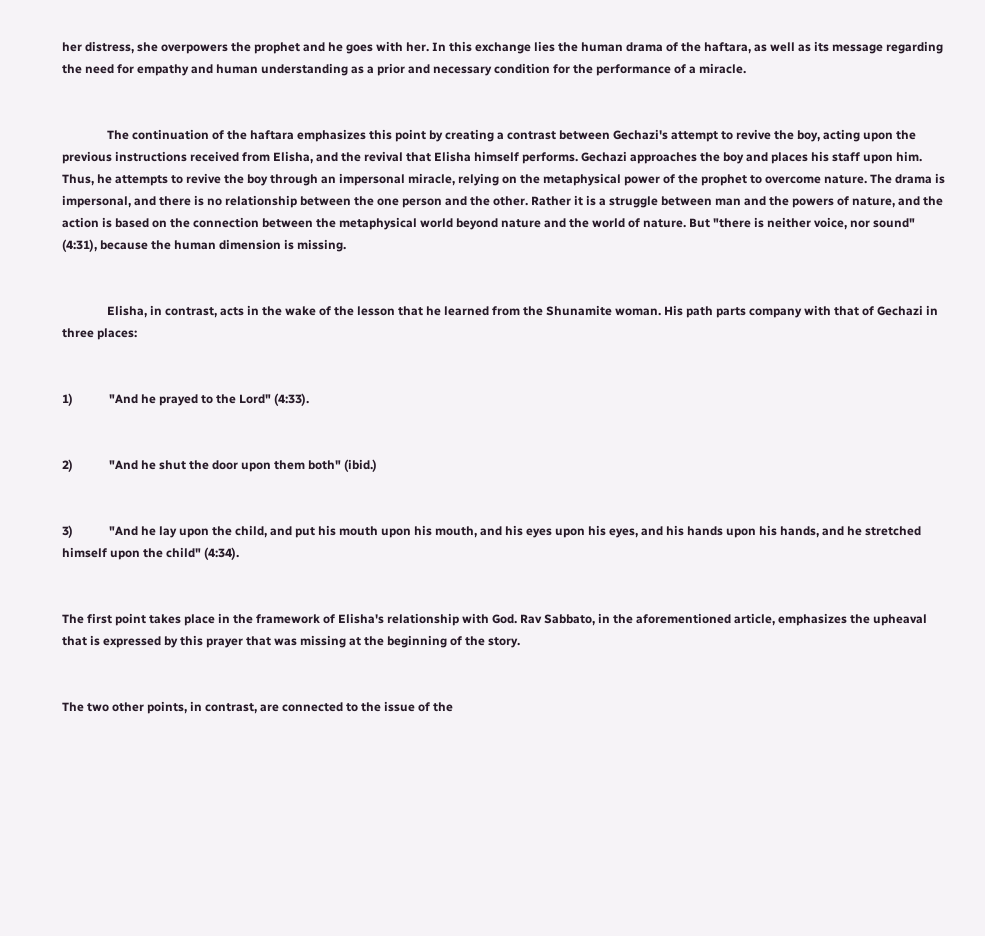her distress, she overpowers the prophet and he goes with her. In this exchange lies the human drama of the haftara, as well as its message regarding the need for empathy and human understanding as a prior and necessary condition for the performance of a miracle.


               The continuation of the haftara emphasizes this point by creating a contrast between Gechazi's attempt to revive the boy, acting upon the previous instructions received from Elisha, and the revival that Elisha himself performs. Gechazi approaches the boy and places his staff upon him. Thus, he attempts to revive the boy through an impersonal miracle, relying on the metaphysical power of the prophet to overcome nature. The drama is impersonal, and there is no relationship between the one person and the other. Rather it is a struggle between man and the powers of nature, and the action is based on the connection between the metaphysical world beyond nature and the world of nature. But "there is neither voice, nor sound" (4:31), because the human dimension is missing.


               Elisha, in contrast, acts in the wake of the lesson that he learned from the Shunamite woman. His path parts company with that of Gechazi in three places:


1)            "And he prayed to the Lord" (4:33).


2)            "And he shut the door upon them both" (ibid.)


3)            "And he lay upon the child, and put his mouth upon his mouth, and his eyes upon his eyes, and his hands upon his hands, and he stretched himself upon the child" (4:34).


The first point takes place in the framework of Elisha's relationship with God. Rav Sabbato, in the aforementioned article, emphasizes the upheaval that is expressed by this prayer that was missing at the beginning of the story.


The two other points, in contrast, are connected to the issue of the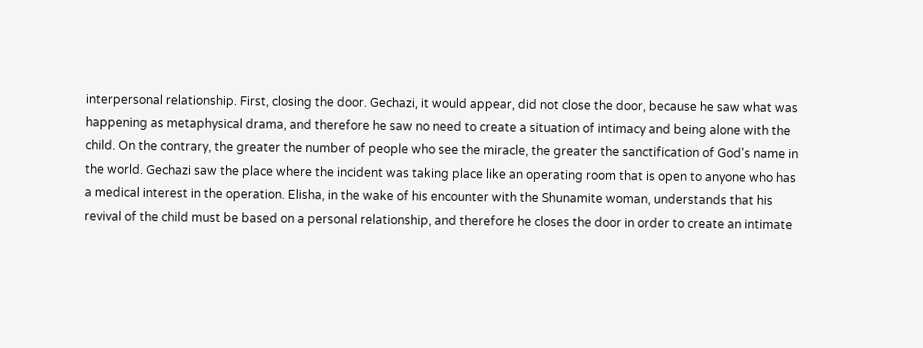interpersonal relationship. First, closing the door. Gechazi, it would appear, did not close the door, because he saw what was happening as metaphysical drama, and therefore he saw no need to create a situation of intimacy and being alone with the child. On the contrary, the greater the number of people who see the miracle, the greater the sanctification of God's name in the world. Gechazi saw the place where the incident was taking place like an operating room that is open to anyone who has a medical interest in the operation. Elisha, in the wake of his encounter with the Shunamite woman, understands that his revival of the child must be based on a personal relationship, and therefore he closes the door in order to create an intimate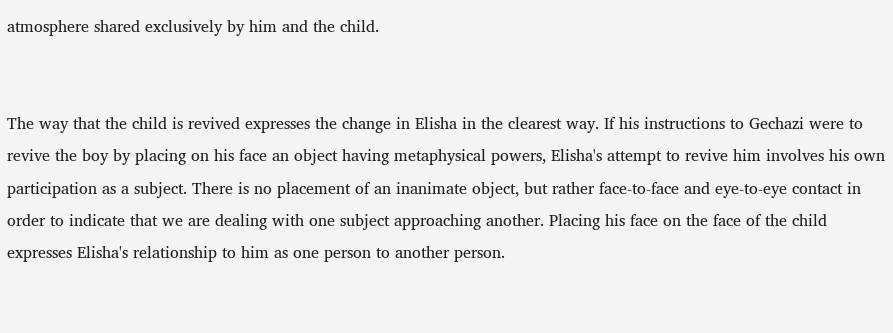atmosphere shared exclusively by him and the child.


The way that the child is revived expresses the change in Elisha in the clearest way. If his instructions to Gechazi were to revive the boy by placing on his face an object having metaphysical powers, Elisha's attempt to revive him involves his own participation as a subject. There is no placement of an inanimate object, but rather face-to-face and eye-to-eye contact in order to indicate that we are dealing with one subject approaching another. Placing his face on the face of the child expresses Elisha's relationship to him as one person to another person.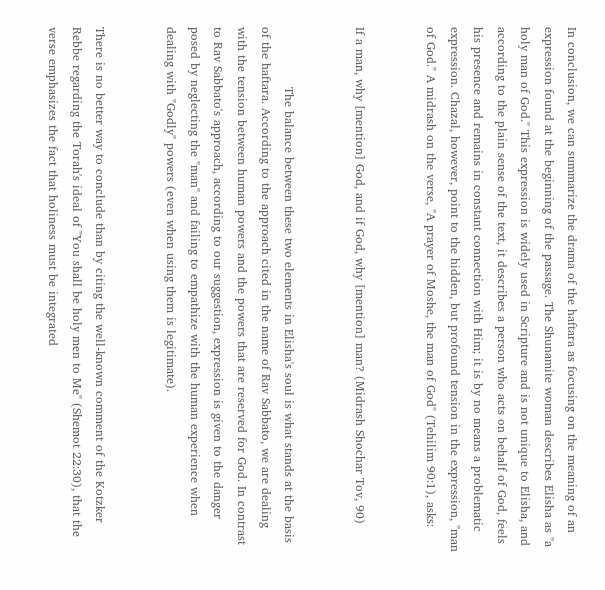In conclusion, we can summarize the drama of the haftara as focusing on the meaning of an expression found at the beginning of the passage. The Shunamite woman describes Elisha as "a holy man of God." This expression is widely used in Scripture and is not unique to Elisha, and according to the plain sense of the text, it describes a person who acts on behalf of God, feels his presence and remains in constant connection with Him; it is by no means a problematic expression. Chazal, however, point to the hidden, but profound tension in the expression, "man of God." A midrash on the verse, "A prayer of Moshe, the man of God" (Tehilim 90:1), asks:


If a man, why [mention] God, and if God, why [mention] man? (Midrash Shochar Tov, 90)


               The balance between these two elements in Elisha's soul is what stands at the basis of the haftara. According to the approach cited in the name of Rav Sabbato, we are dealing with the tension between human powers and the powers that are reserved for God. In contrast to Rav Sabbato's approach, according to our suggestion, expression is given to the danger posed by neglecting the "man" and failing to empathize with the human experience when dealing with "Godly" powers (even when using them is legitimate).


There is no better way to conclude than by citing the well-known comment of the Kotzker Rebbe regarding the Torah's ideal of "You shall be holy men to Me" (Shemot 22:30), that the verse emphasizes the fact that holiness must be integrated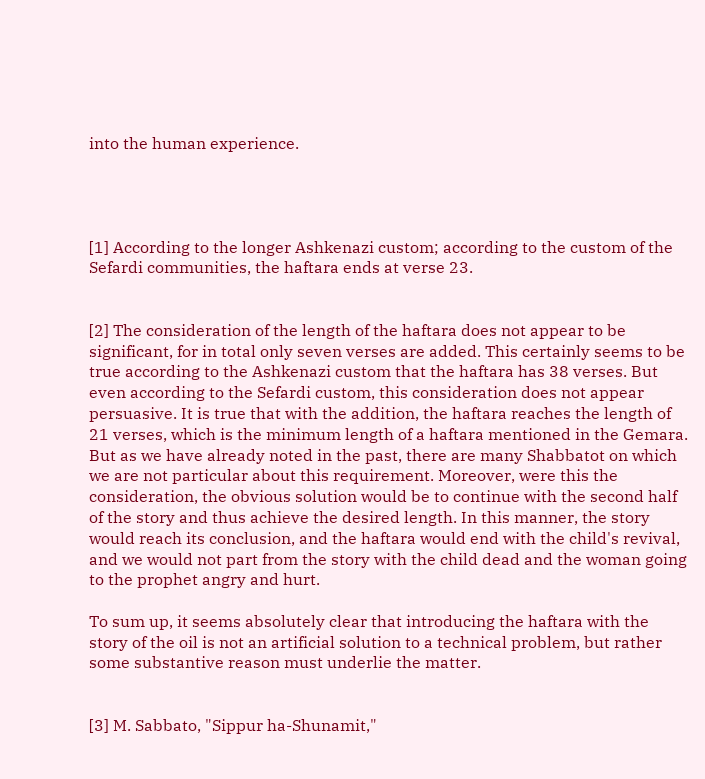into the human experience.




[1] According to the longer Ashkenazi custom; according to the custom of the Sefardi communities, the haftara ends at verse 23.


[2] The consideration of the length of the haftara does not appear to be significant, for in total only seven verses are added. This certainly seems to be true according to the Ashkenazi custom that the haftara has 38 verses. But even according to the Sefardi custom, this consideration does not appear persuasive. It is true that with the addition, the haftara reaches the length of 21 verses, which is the minimum length of a haftara mentioned in the Gemara. But as we have already noted in the past, there are many Shabbatot on which we are not particular about this requirement. Moreover, were this the consideration, the obvious solution would be to continue with the second half of the story and thus achieve the desired length. In this manner, the story would reach its conclusion, and the haftara would end with the child's revival, and we would not part from the story with the child dead and the woman going to the prophet angry and hurt.

To sum up, it seems absolutely clear that introducing the haftara with the story of the oil is not an artificial solution to a technical problem, but rather some substantive reason must underlie the matter.


[3] M. Sabbato, "Sippur ha-Shunamit,"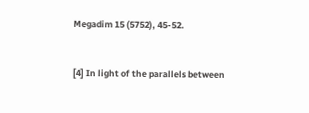Megadim 15 (5752), 45-52.


[4] In light of the parallels between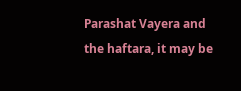Parashat Vayera and the haftara, it may be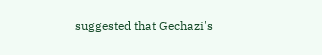suggested that Gechazi's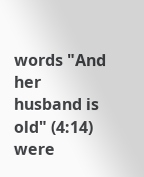words "And her husband is old" (4:14) were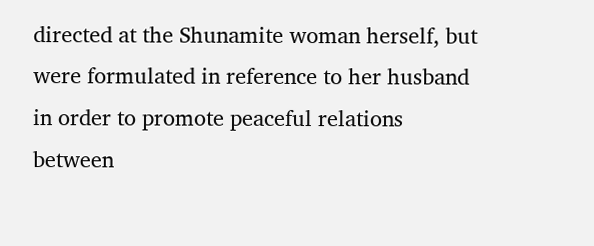directed at the Shunamite woman herself, but were formulated in reference to her husband in order to promote peaceful relations between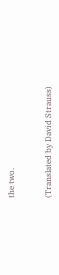the two.


(Translated by David Strauss)